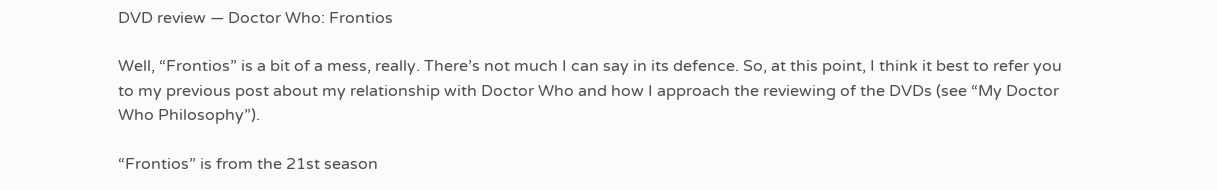DVD review — Doctor Who: Frontios

Well, “Frontios” is a bit of a mess, really. There’s not much I can say in its defence. So, at this point, I think it best to refer you to my previous post about my relationship with Doctor Who and how I approach the reviewing of the DVDs (see “My Doctor Who Philosophy”).

“Frontios” is from the 21st season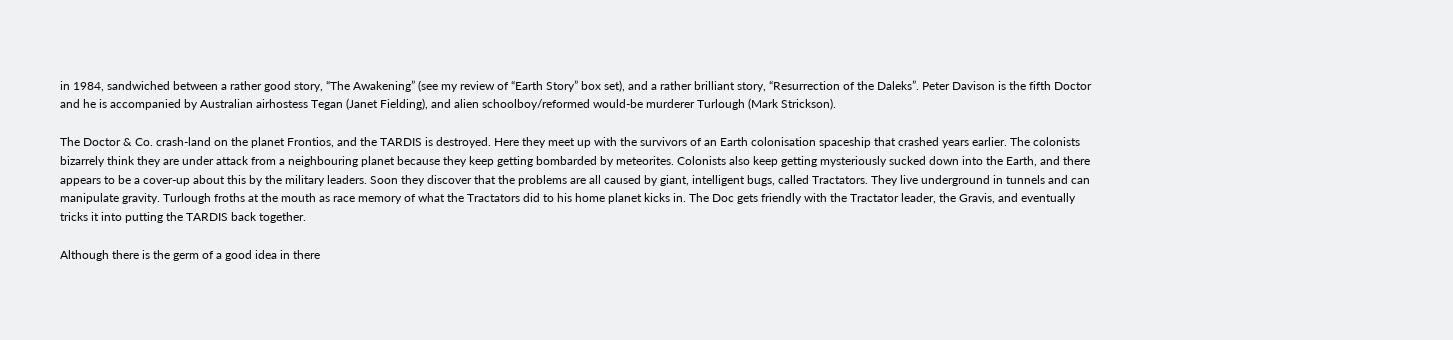in 1984, sandwiched between a rather good story, “The Awakening” (see my review of “Earth Story” box set), and a rather brilliant story, “Resurrection of the Daleks”. Peter Davison is the fifth Doctor and he is accompanied by Australian airhostess Tegan (Janet Fielding), and alien schoolboy/reformed would-be murderer Turlough (Mark Strickson).

The Doctor & Co. crash-land on the planet Frontios, and the TARDIS is destroyed. Here they meet up with the survivors of an Earth colonisation spaceship that crashed years earlier. The colonists bizarrely think they are under attack from a neighbouring planet because they keep getting bombarded by meteorites. Colonists also keep getting mysteriously sucked down into the Earth, and there appears to be a cover-up about this by the military leaders. Soon they discover that the problems are all caused by giant, intelligent bugs, called Tractators. They live underground in tunnels and can manipulate gravity. Turlough froths at the mouth as race memory of what the Tractators did to his home planet kicks in. The Doc gets friendly with the Tractator leader, the Gravis, and eventually tricks it into putting the TARDIS back together.

Although there is the germ of a good idea in there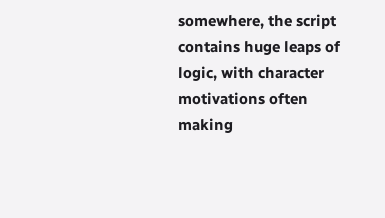somewhere, the script contains huge leaps of logic, with character motivations often making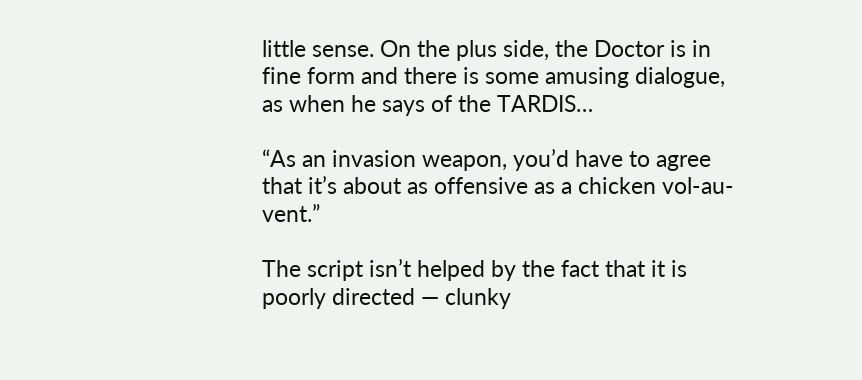little sense. On the plus side, the Doctor is in fine form and there is some amusing dialogue, as when he says of the TARDIS…

“As an invasion weapon, you’d have to agree that it’s about as offensive as a chicken vol-au-vent.”

The script isn’t helped by the fact that it is poorly directed — clunky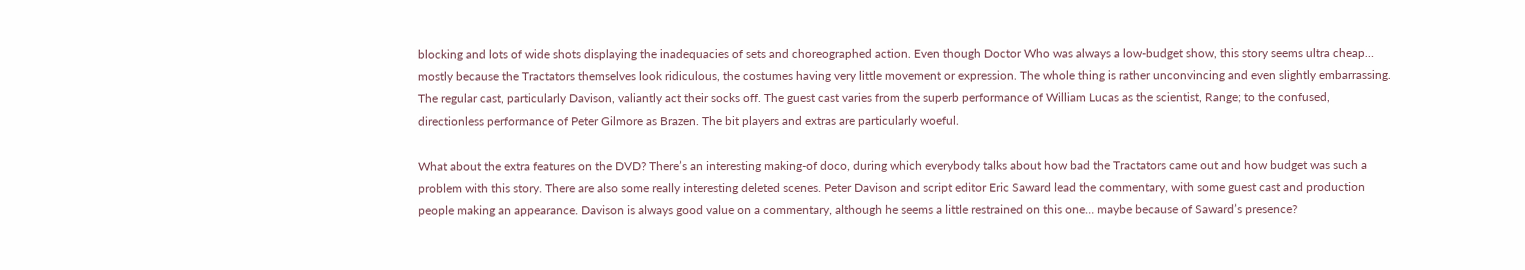blocking and lots of wide shots displaying the inadequacies of sets and choreographed action. Even though Doctor Who was always a low-budget show, this story seems ultra cheap… mostly because the Tractators themselves look ridiculous, the costumes having very little movement or expression. The whole thing is rather unconvincing and even slightly embarrassing. The regular cast, particularly Davison, valiantly act their socks off. The guest cast varies from the superb performance of William Lucas as the scientist, Range; to the confused, directionless performance of Peter Gilmore as Brazen. The bit players and extras are particularly woeful.

What about the extra features on the DVD? There’s an interesting making-of doco, during which everybody talks about how bad the Tractators came out and how budget was such a problem with this story. There are also some really interesting deleted scenes. Peter Davison and script editor Eric Saward lead the commentary, with some guest cast and production people making an appearance. Davison is always good value on a commentary, although he seems a little restrained on this one… maybe because of Saward’s presence?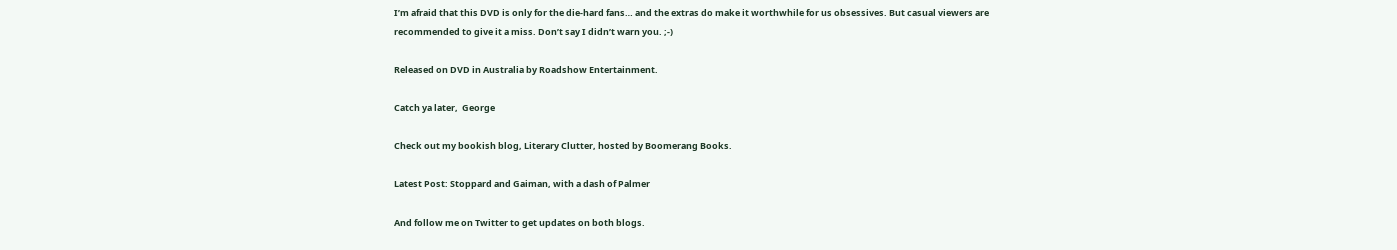I’m afraid that this DVD is only for the die-hard fans… and the extras do make it worthwhile for us obsessives. But casual viewers are recommended to give it a miss. Don’t say I didn’t warn you. ;-)

Released on DVD in Australia by Roadshow Entertainment.

Catch ya later,  George

Check out my bookish blog, Literary Clutter, hosted by Boomerang Books.

Latest Post: Stoppard and Gaiman, with a dash of Palmer

And follow me on Twitter to get updates on both blogs.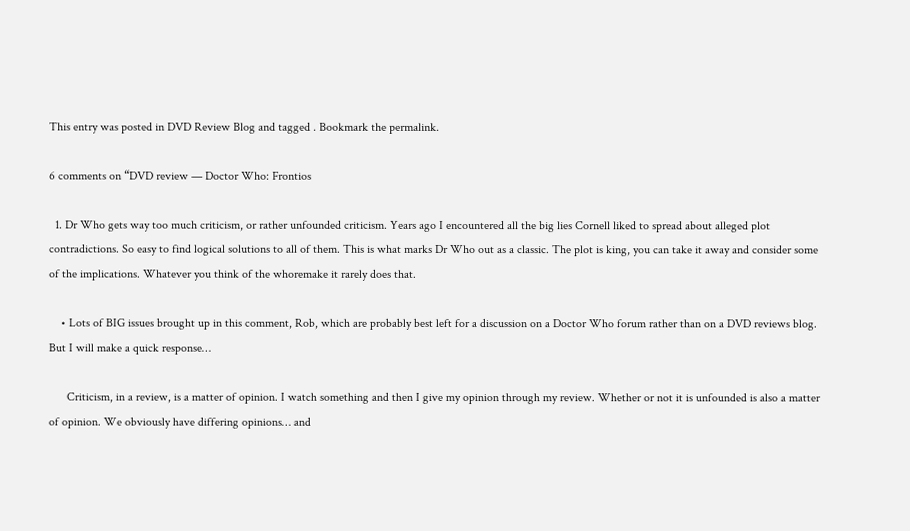This entry was posted in DVD Review Blog and tagged . Bookmark the permalink.

6 comments on “DVD review — Doctor Who: Frontios

  1. Dr Who gets way too much criticism, or rather unfounded criticism. Years ago I encountered all the big lies Cornell liked to spread about alleged plot contradictions. So easy to find logical solutions to all of them. This is what marks Dr Who out as a classic. The plot is king, you can take it away and consider some of the implications. Whatever you think of the whoremake it rarely does that.

    • Lots of BIG issues brought up in this comment, Rob, which are probably best left for a discussion on a Doctor Who forum rather than on a DVD reviews blog. But I will make a quick response…

      Criticism, in a review, is a matter of opinion. I watch something and then I give my opinion through my review. Whether or not it is unfounded is also a matter of opinion. We obviously have differing opinions… and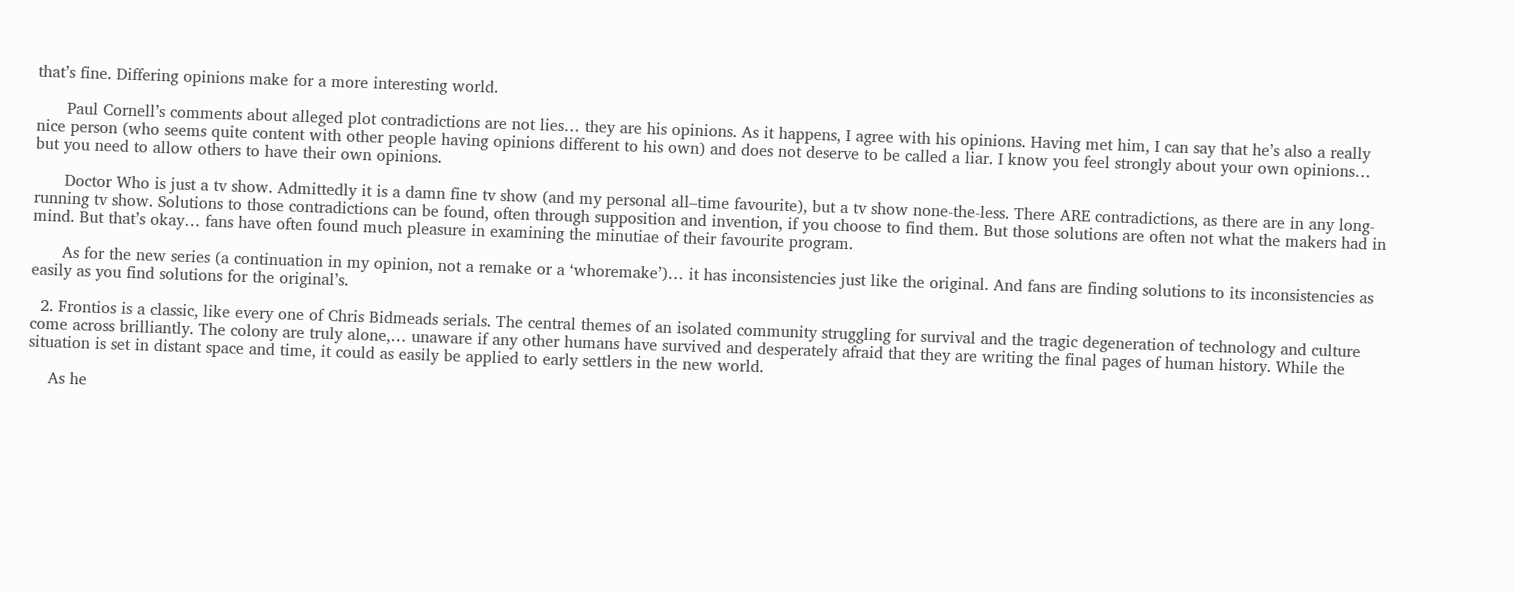that’s fine. Differing opinions make for a more interesting world.

      Paul Cornell’s comments about alleged plot contradictions are not lies… they are his opinions. As it happens, I agree with his opinions. Having met him, I can say that he’s also a really nice person (who seems quite content with other people having opinions different to his own) and does not deserve to be called a liar. I know you feel strongly about your own opinions… but you need to allow others to have their own opinions.

      Doctor Who is just a tv show. Admittedly it is a damn fine tv show (and my personal all–time favourite), but a tv show none-the-less. There ARE contradictions, as there are in any long-running tv show. Solutions to those contradictions can be found, often through supposition and invention, if you choose to find them. But those solutions are often not what the makers had in mind. But that’s okay… fans have often found much pleasure in examining the minutiae of their favourite program.

      As for the new series (a continuation in my opinion, not a remake or a ‘whoremake’)… it has inconsistencies just like the original. And fans are finding solutions to its inconsistencies as easily as you find solutions for the original’s.

  2. Frontios is a classic, like every one of Chris Bidmeads serials. The central themes of an isolated community struggling for survival and the tragic degeneration of technology and culture come across brilliantly. The colony are truly alone,… unaware if any other humans have survived and desperately afraid that they are writing the final pages of human history. While the situation is set in distant space and time, it could as easily be applied to early settlers in the new world.

    As he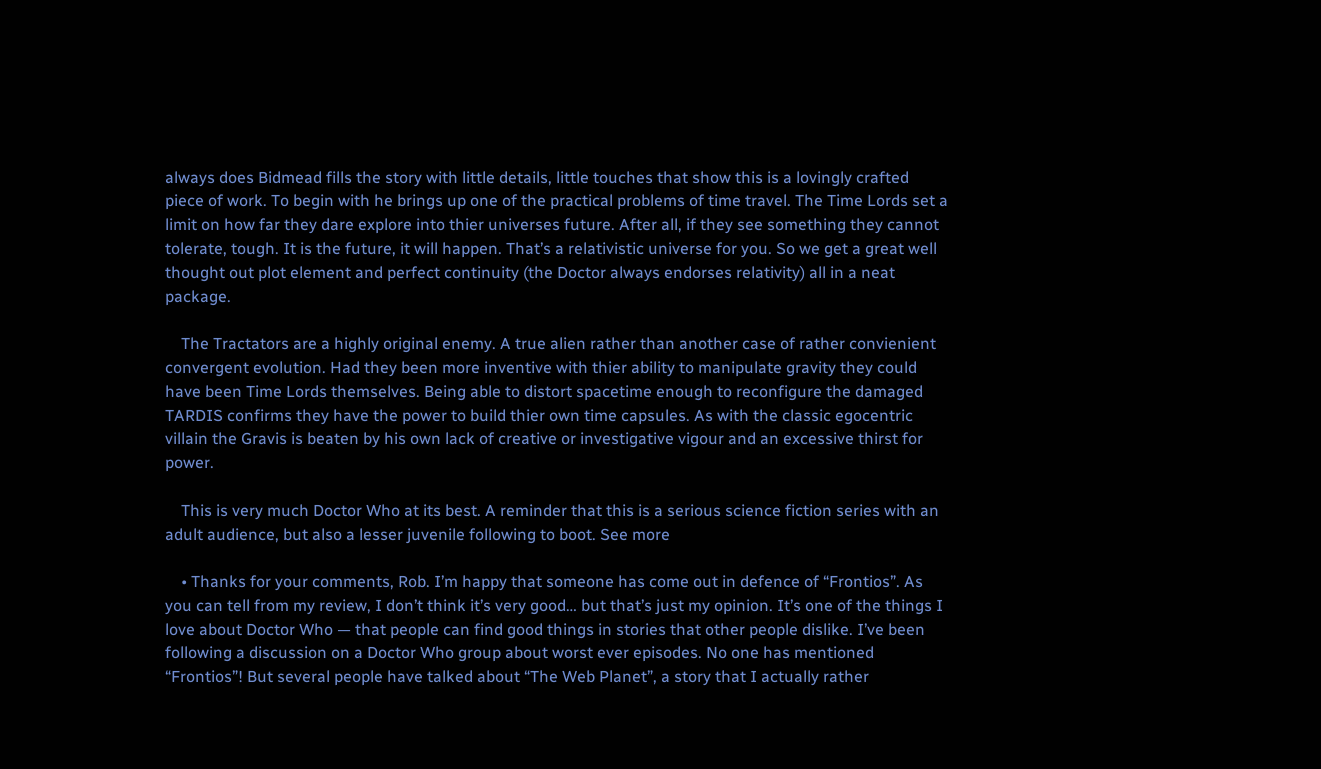always does Bidmead fills the story with little details, little touches that show this is a lovingly crafted piece of work. To begin with he brings up one of the practical problems of time travel. The Time Lords set a limit on how far they dare explore into thier universes future. After all, if they see something they cannot tolerate, tough. It is the future, it will happen. That’s a relativistic universe for you. So we get a great well thought out plot element and perfect continuity (the Doctor always endorses relativity) all in a neat package.

    The Tractators are a highly original enemy. A true alien rather than another case of rather convienient convergent evolution. Had they been more inventive with thier ability to manipulate gravity they could have been Time Lords themselves. Being able to distort spacetime enough to reconfigure the damaged TARDIS confirms they have the power to build thier own time capsules. As with the classic egocentric villain the Gravis is beaten by his own lack of creative or investigative vigour and an excessive thirst for power.

    This is very much Doctor Who at its best. A reminder that this is a serious science fiction series with an adult audience, but also a lesser juvenile following to boot. See more

    • Thanks for your comments, Rob. I’m happy that someone has come out in defence of “Frontios”. As you can tell from my review, I don’t think it’s very good… but that’s just my opinion. It’s one of the things I love about Doctor Who — that people can find good things in stories that other people dislike. I’ve been following a discussion on a Doctor Who group about worst ever episodes. No one has mentioned “Frontios”! But several people have talked about “The Web Planet”, a story that I actually rather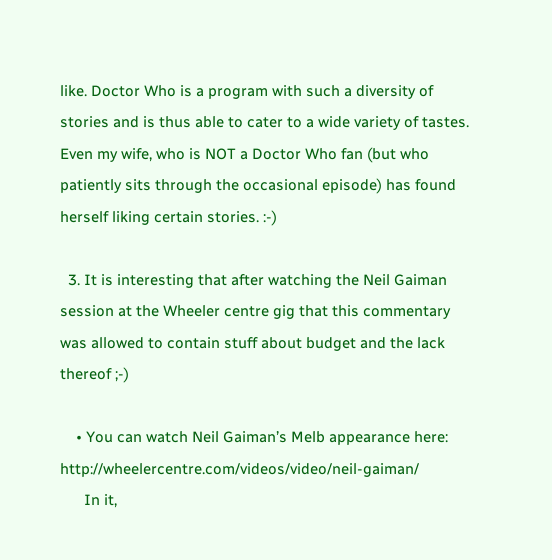like. Doctor Who is a program with such a diversity of stories and is thus able to cater to a wide variety of tastes. Even my wife, who is NOT a Doctor Who fan (but who patiently sits through the occasional episode) has found herself liking certain stories. :-)

  3. It is interesting that after watching the Neil Gaiman session at the Wheeler centre gig that this commentary was allowed to contain stuff about budget and the lack thereof ;-)

    • You can watch Neil Gaiman’s Melb appearance here: http://wheelercentre.com/videos/video/neil-gaiman/
      In it,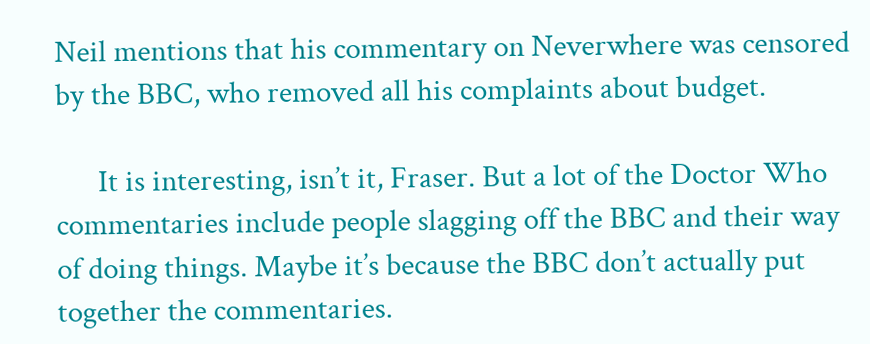Neil mentions that his commentary on Neverwhere was censored by the BBC, who removed all his complaints about budget.

      It is interesting, isn’t it, Fraser. But a lot of the Doctor Who commentaries include people slagging off the BBC and their way of doing things. Maybe it’s because the BBC don’t actually put together the commentaries.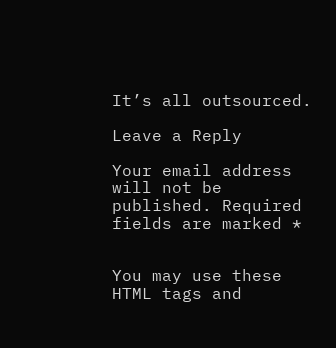It’s all outsourced.

Leave a Reply

Your email address will not be published. Required fields are marked *


You may use these HTML tags and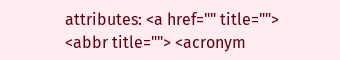attributes: <a href="" title=""> <abbr title=""> <acronym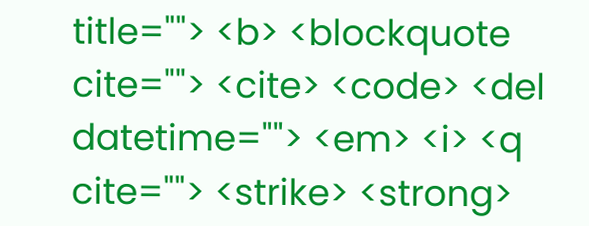title=""> <b> <blockquote cite=""> <cite> <code> <del datetime=""> <em> <i> <q cite=""> <strike> <strong>